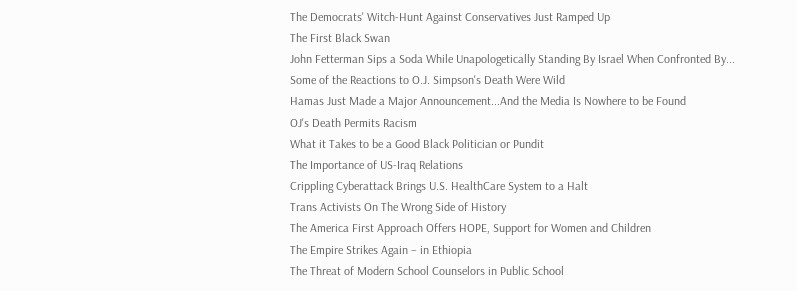The Democrats' Witch-Hunt Against Conservatives Just Ramped Up
The First Black Swan
John Fetterman Sips a Soda While Unapologetically Standing By Israel When Confronted By...
Some of the Reactions to O.J. Simpson's Death Were Wild
Hamas Just Made a Major Announcement...And the Media Is Nowhere to be Found
OJ's Death Permits Racism
What it Takes to be a Good Black Politician or Pundit
The Importance of US-Iraq Relations
Crippling Cyberattack Brings U.S. HealthCare System to a Halt
Trans Activists On The Wrong Side of History
The America First Approach Offers HOPE, Support for Women and Children
The Empire Strikes Again – in Ethiopia
The Threat of Modern School Counselors in Public School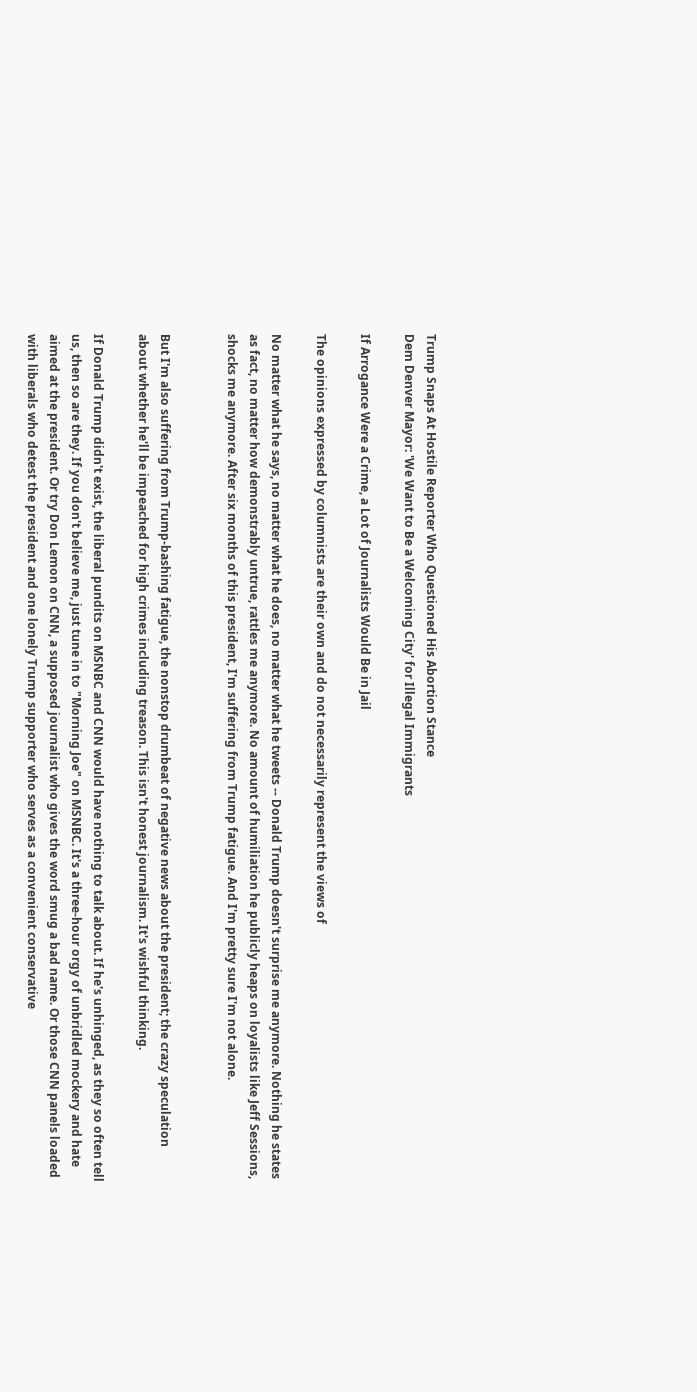Trump Snaps At Hostile Reporter Who Questioned His Abortion Stance
Dem Denver Mayor: 'We Want to Be a Welcoming City' for Illegal Immigrants

If Arrogance Were a Crime, a Lot of Journalists Would Be in Jail

The opinions expressed by columnists are their own and do not necessarily represent the views of

No matter what he says, no matter what he does, no matter what he tweets -- Donald Trump doesn't surprise me anymore. Nothing he states as fact, no matter how demonstrably untrue, rattles me anymore. No amount of humiliation he publicly heaps on loyalists like Jeff Sessions, shocks me anymore. After six months of this president, I'm suffering from Trump fatigue. And I'm pretty sure I'm not alone.


But I'm also suffering from Trump-bashing fatigue, the nonstop drumbeat of negative news about the president; the crazy speculation about whether he'll be impeached for high crimes including treason. This isn't honest journalism. It's wishful thinking.

If Donald Trump didn't exist, the liberal pundits on MSNBC and CNN would have nothing to talk about. If he's unhinged, as they so often tell us, then so are they. If you don't believe me, just tune in to "Morning Joe" on MSNBC. It's a three-hour orgy of unbridled mockery and hate aimed at the president. Or try Don Lemon on CNN, a supposed journalist who gives the word smug a bad name. Or those CNN panels loaded with liberals who detest the president and one lonely Trump supporter who serves as a convenient conservative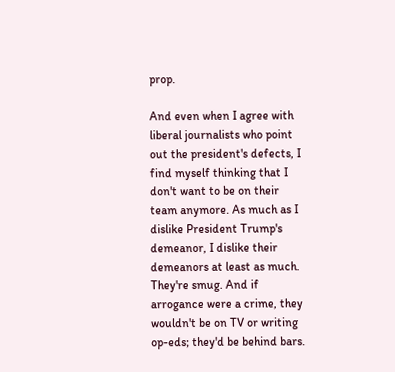prop.

And even when I agree with liberal journalists who point out the president's defects, I find myself thinking that I don't want to be on their team anymore. As much as I dislike President Trump's demeanor, I dislike their demeanors at least as much. They're smug. And if arrogance were a crime, they wouldn't be on TV or writing op-eds; they'd be behind bars.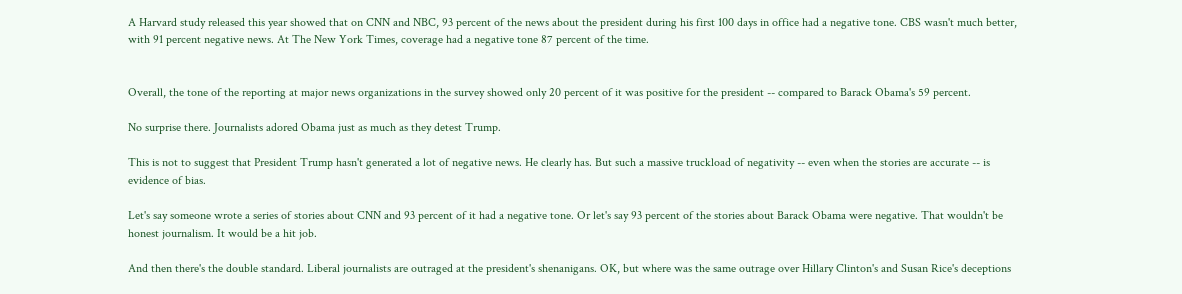A Harvard study released this year showed that on CNN and NBC, 93 percent of the news about the president during his first 100 days in office had a negative tone. CBS wasn't much better, with 91 percent negative news. At The New York Times, coverage had a negative tone 87 percent of the time.


Overall, the tone of the reporting at major news organizations in the survey showed only 20 percent of it was positive for the president -- compared to Barack Obama's 59 percent.

No surprise there. Journalists adored Obama just as much as they detest Trump.

This is not to suggest that President Trump hasn't generated a lot of negative news. He clearly has. But such a massive truckload of negativity -- even when the stories are accurate -- is evidence of bias.

Let's say someone wrote a series of stories about CNN and 93 percent of it had a negative tone. Or let's say 93 percent of the stories about Barack Obama were negative. That wouldn't be honest journalism. It would be a hit job.

And then there's the double standard. Liberal journalists are outraged at the president's shenanigans. OK, but where was the same outrage over Hillary Clinton's and Susan Rice's deceptions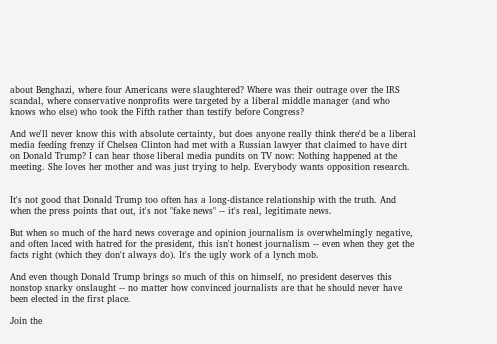about Benghazi, where four Americans were slaughtered? Where was their outrage over the IRS scandal, where conservative nonprofits were targeted by a liberal middle manager (and who knows who else) who took the Fifth rather than testify before Congress?

And we'll never know this with absolute certainty, but does anyone really think there'd be a liberal media feeding frenzy if Chelsea Clinton had met with a Russian lawyer that claimed to have dirt on Donald Trump? I can hear those liberal media pundits on TV now: Nothing happened at the meeting. She loves her mother and was just trying to help. Everybody wants opposition research.


It's not good that Donald Trump too often has a long-distance relationship with the truth. And when the press points that out, it's not "fake news" -- it's real, legitimate news.

But when so much of the hard news coverage and opinion journalism is overwhelmingly negative, and often laced with hatred for the president, this isn't honest journalism -- even when they get the facts right (which they don't always do). It's the ugly work of a lynch mob.

And even though Donald Trump brings so much of this on himself, no president deserves this nonstop snarky onslaught -- no matter how convinced journalists are that he should never have been elected in the first place.

Join the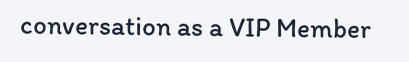conversation as a VIP Member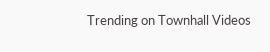Trending on Townhall Videos